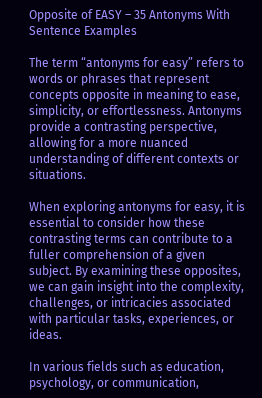Opposite of EASY – 35 Antonyms With Sentence Examples

The term “antonyms for easy” refers to words or phrases that represent concepts opposite in meaning to ease, simplicity, or effortlessness. Antonyms provide a contrasting perspective, allowing for a more nuanced understanding of different contexts or situations.

When exploring antonyms for easy, it is essential to consider how these contrasting terms can contribute to a fuller comprehension of a given subject. By examining these opposites, we can gain insight into the complexity, challenges, or intricacies associated with particular tasks, experiences, or ideas.

In various fields such as education, psychology, or communication,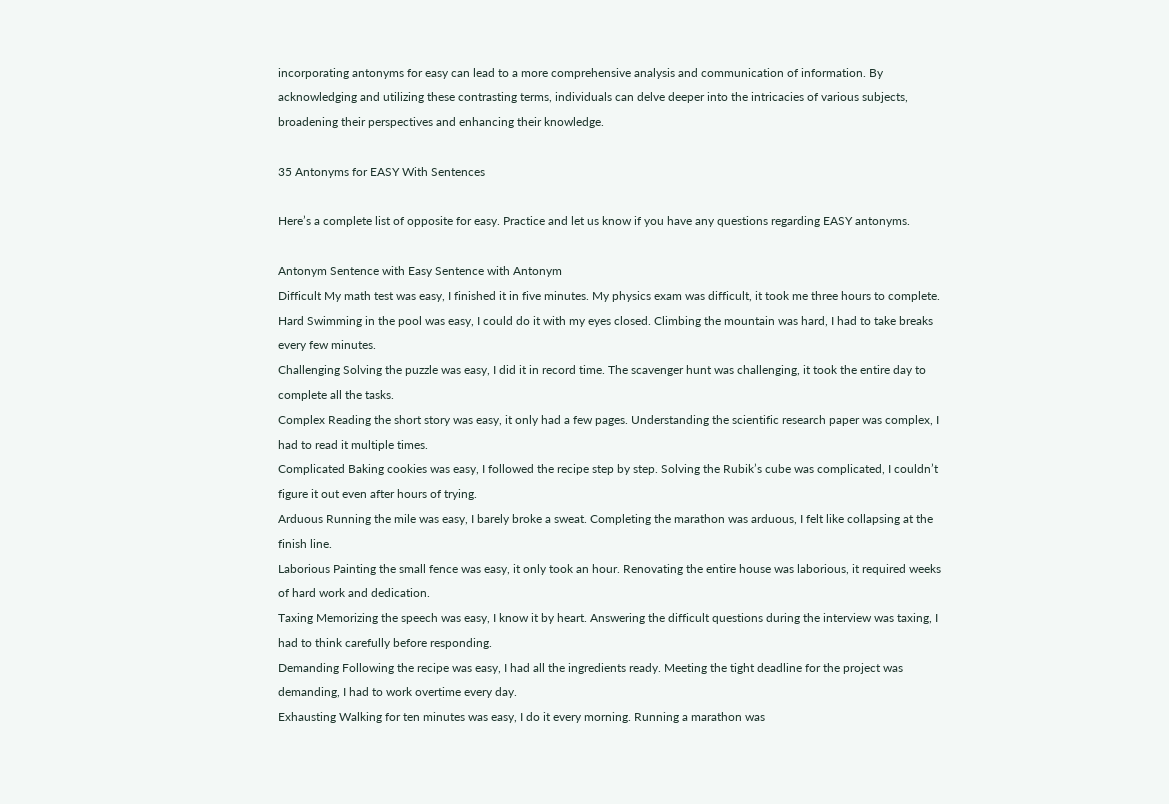incorporating antonyms for easy can lead to a more comprehensive analysis and communication of information. By acknowledging and utilizing these contrasting terms, individuals can delve deeper into the intricacies of various subjects, broadening their perspectives and enhancing their knowledge.

35 Antonyms for EASY With Sentences

Here’s a complete list of opposite for easy. Practice and let us know if you have any questions regarding EASY antonyms.

Antonym Sentence with Easy Sentence with Antonym
Difficult My math test was easy, I finished it in five minutes. My physics exam was difficult, it took me three hours to complete.
Hard Swimming in the pool was easy, I could do it with my eyes closed. Climbing the mountain was hard, I had to take breaks every few minutes.
Challenging Solving the puzzle was easy, I did it in record time. The scavenger hunt was challenging, it took the entire day to complete all the tasks.
Complex Reading the short story was easy, it only had a few pages. Understanding the scientific research paper was complex, I had to read it multiple times.
Complicated Baking cookies was easy, I followed the recipe step by step. Solving the Rubik’s cube was complicated, I couldn’t figure it out even after hours of trying.
Arduous Running the mile was easy, I barely broke a sweat. Completing the marathon was arduous, I felt like collapsing at the finish line.
Laborious Painting the small fence was easy, it only took an hour. Renovating the entire house was laborious, it required weeks of hard work and dedication.
Taxing Memorizing the speech was easy, I know it by heart. Answering the difficult questions during the interview was taxing, I had to think carefully before responding.
Demanding Following the recipe was easy, I had all the ingredients ready. Meeting the tight deadline for the project was demanding, I had to work overtime every day.
Exhausting Walking for ten minutes was easy, I do it every morning. Running a marathon was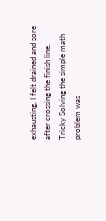exhausting, I felt drained and sore after crossing the finish line.
Tricky Solving the simple math problem was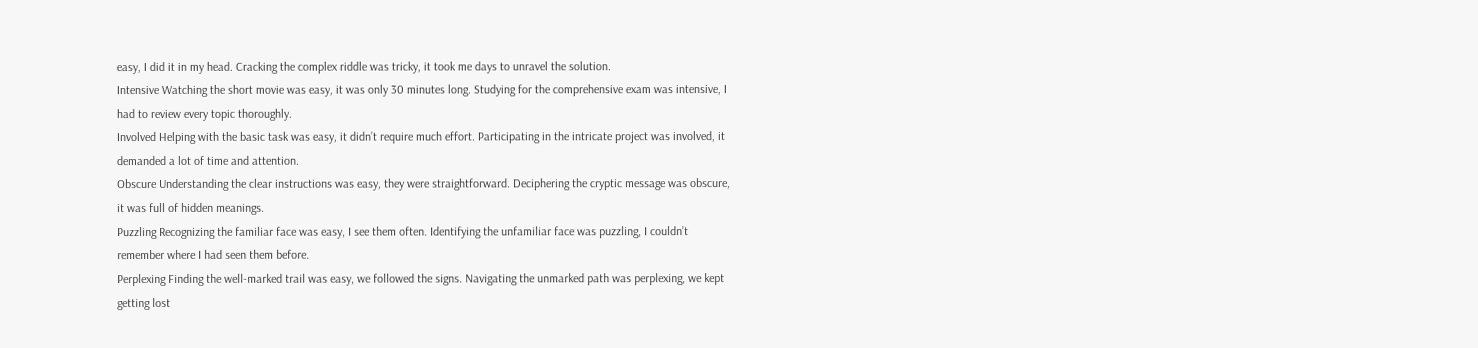easy, I did it in my head. Cracking the complex riddle was tricky, it took me days to unravel the solution.
Intensive Watching the short movie was easy, it was only 30 minutes long. Studying for the comprehensive exam was intensive, I had to review every topic thoroughly.
Involved Helping with the basic task was easy, it didn’t require much effort. Participating in the intricate project was involved, it demanded a lot of time and attention.
Obscure Understanding the clear instructions was easy, they were straightforward. Deciphering the cryptic message was obscure, it was full of hidden meanings.
Puzzling Recognizing the familiar face was easy, I see them often. Identifying the unfamiliar face was puzzling, I couldn’t remember where I had seen them before.
Perplexing Finding the well-marked trail was easy, we followed the signs. Navigating the unmarked path was perplexing, we kept getting lost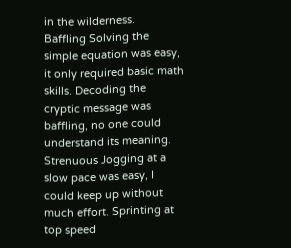in the wilderness.
Baffling Solving the simple equation was easy, it only required basic math skills. Decoding the cryptic message was baffling, no one could understand its meaning.
Strenuous Jogging at a slow pace was easy, I could keep up without much effort. Sprinting at top speed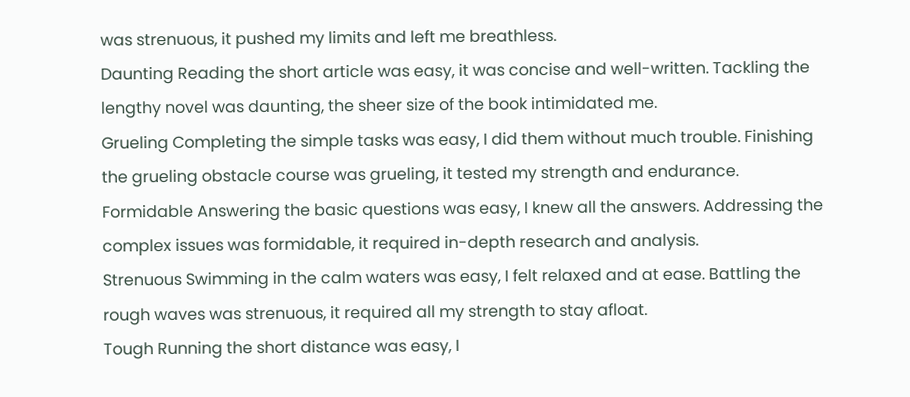was strenuous, it pushed my limits and left me breathless.
Daunting Reading the short article was easy, it was concise and well-written. Tackling the lengthy novel was daunting, the sheer size of the book intimidated me.
Grueling Completing the simple tasks was easy, I did them without much trouble. Finishing the grueling obstacle course was grueling, it tested my strength and endurance.
Formidable Answering the basic questions was easy, I knew all the answers. Addressing the complex issues was formidable, it required in-depth research and analysis.
Strenuous Swimming in the calm waters was easy, I felt relaxed and at ease. Battling the rough waves was strenuous, it required all my strength to stay afloat.
Tough Running the short distance was easy, I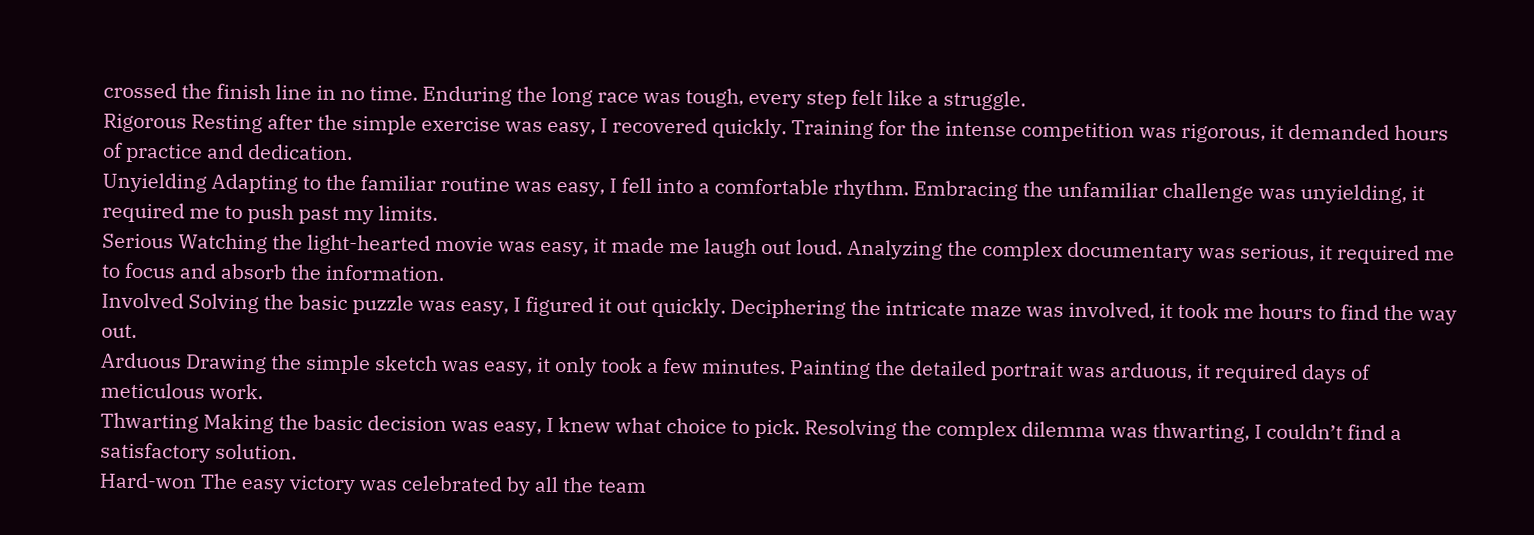crossed the finish line in no time. Enduring the long race was tough, every step felt like a struggle.
Rigorous Resting after the simple exercise was easy, I recovered quickly. Training for the intense competition was rigorous, it demanded hours of practice and dedication.
Unyielding Adapting to the familiar routine was easy, I fell into a comfortable rhythm. Embracing the unfamiliar challenge was unyielding, it required me to push past my limits.
Serious Watching the light-hearted movie was easy, it made me laugh out loud. Analyzing the complex documentary was serious, it required me to focus and absorb the information.
Involved Solving the basic puzzle was easy, I figured it out quickly. Deciphering the intricate maze was involved, it took me hours to find the way out.
Arduous Drawing the simple sketch was easy, it only took a few minutes. Painting the detailed portrait was arduous, it required days of meticulous work.
Thwarting Making the basic decision was easy, I knew what choice to pick. Resolving the complex dilemma was thwarting, I couldn’t find a satisfactory solution.
Hard-won The easy victory was celebrated by all the team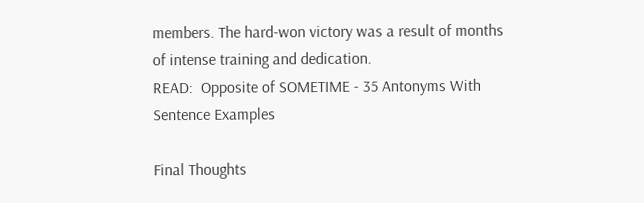members. The hard-won victory was a result of months of intense training and dedication.
READ:  Opposite of SOMETIME - 35 Antonyms With Sentence Examples

Final Thoughts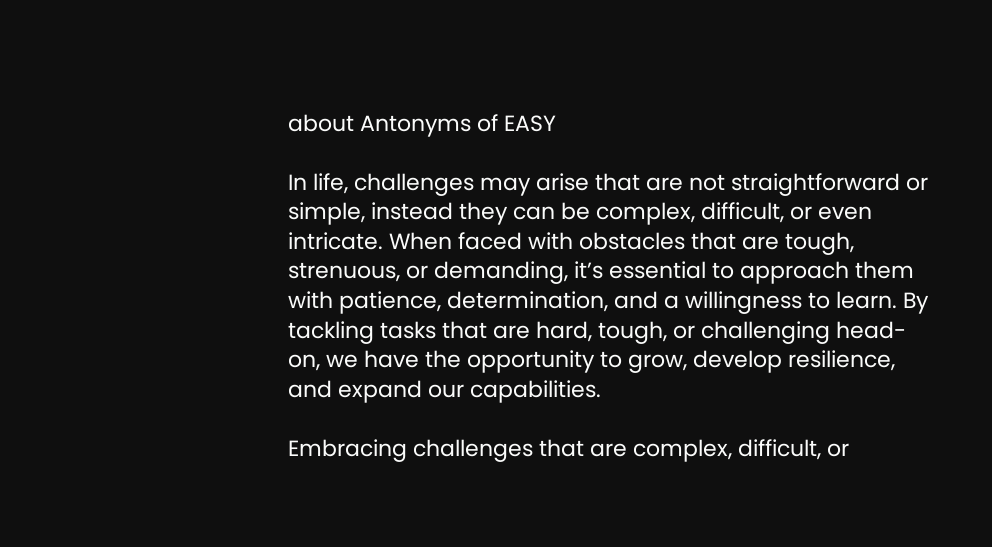about Antonyms of EASY

In life, challenges may arise that are not straightforward or simple, instead they can be complex, difficult, or even intricate. When faced with obstacles that are tough, strenuous, or demanding, it’s essential to approach them with patience, determination, and a willingness to learn. By tackling tasks that are hard, tough, or challenging head-on, we have the opportunity to grow, develop resilience, and expand our capabilities.

Embracing challenges that are complex, difficult, or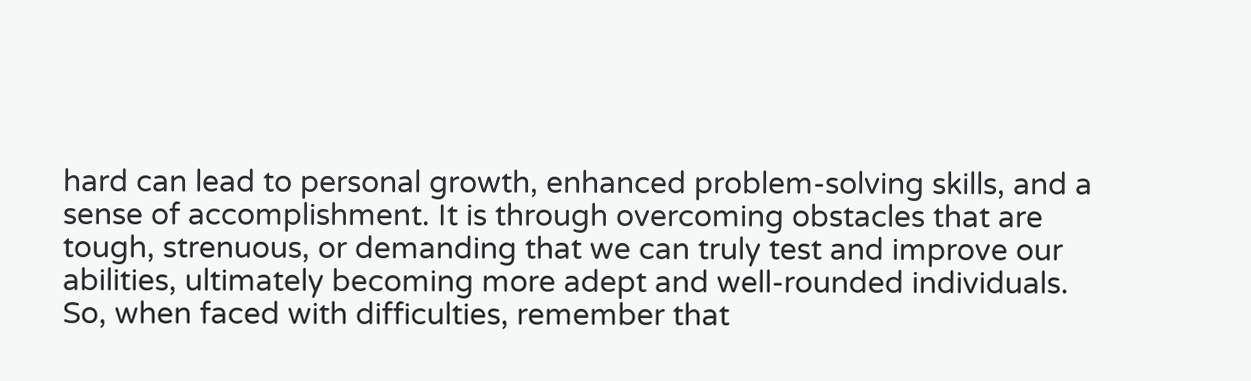hard can lead to personal growth, enhanced problem-solving skills, and a sense of accomplishment. It is through overcoming obstacles that are tough, strenuous, or demanding that we can truly test and improve our abilities, ultimately becoming more adept and well-rounded individuals. So, when faced with difficulties, remember that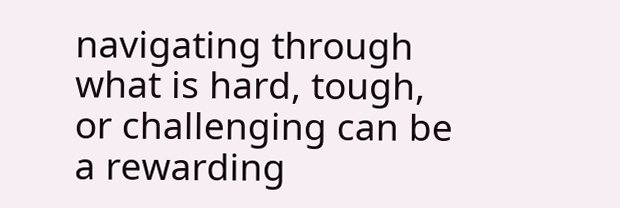navigating through what is hard, tough, or challenging can be a rewarding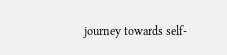journey towards self-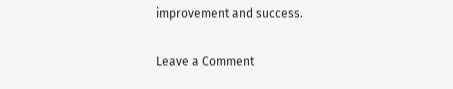improvement and success.

Leave a Comment